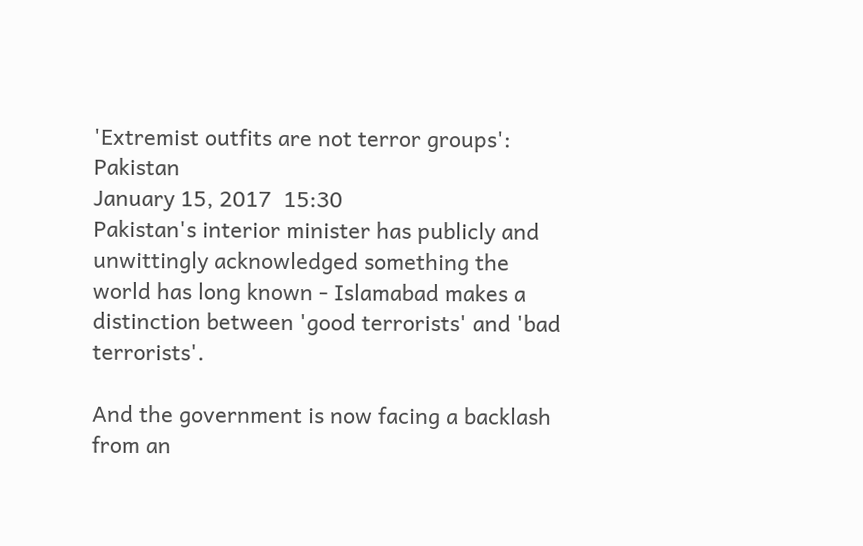'Extremist outfits are not terror groups': Pakistan
January 15, 2017  15:30
Pakistan's interior minister has publicly and unwittingly acknowledged something the world has long known - Islamabad makes a distinction between 'good terrorists' and 'bad terrorists'.

And the government is now facing a backlash from an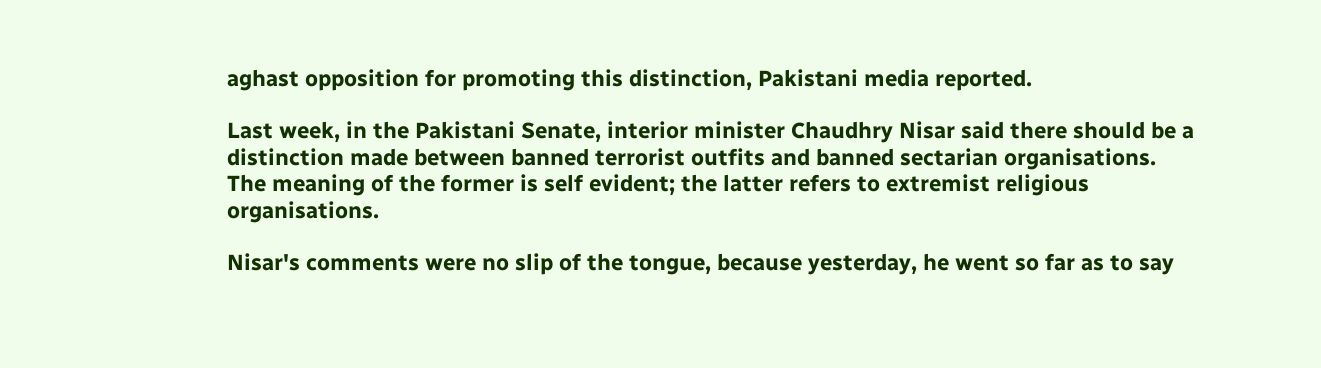aghast opposition for promoting this distinction, Pakistani media reported.

Last week, in the Pakistani Senate, interior minister Chaudhry Nisar said there should be a distinction made between banned terrorist outfits and banned sectarian organisations. The meaning of the former is self evident; the latter refers to extremist religious organisations.

Nisar's comments were no slip of the tongue, because yesterday, he went so far as to say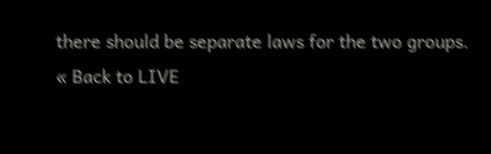there should be separate laws for the two groups.
« Back to LIVE